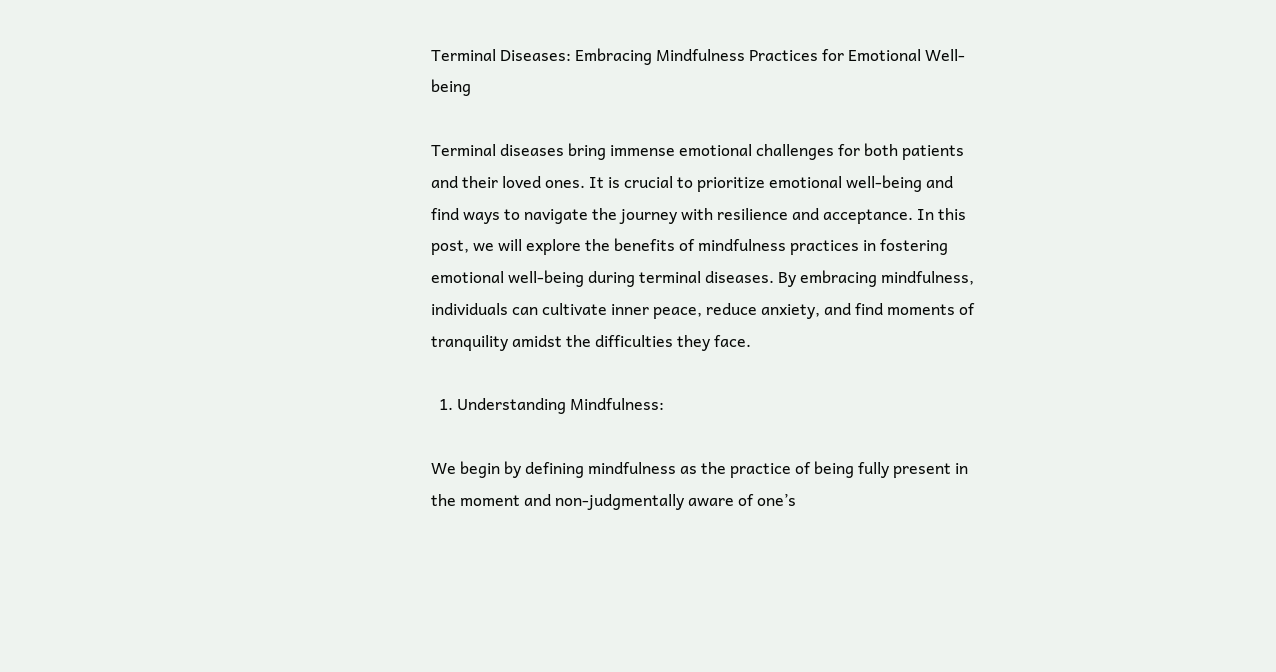Terminal Diseases: Embracing Mindfulness Practices for Emotional Well-being

Terminal diseases bring immense emotional challenges for both patients and their loved ones. It is crucial to prioritize emotional well-being and find ways to navigate the journey with resilience and acceptance. In this post, we will explore the benefits of mindfulness practices in fostering emotional well-being during terminal diseases. By embracing mindfulness, individuals can cultivate inner peace, reduce anxiety, and find moments of tranquility amidst the difficulties they face.

  1. Understanding Mindfulness:

We begin by defining mindfulness as the practice of being fully present in the moment and non-judgmentally aware of one’s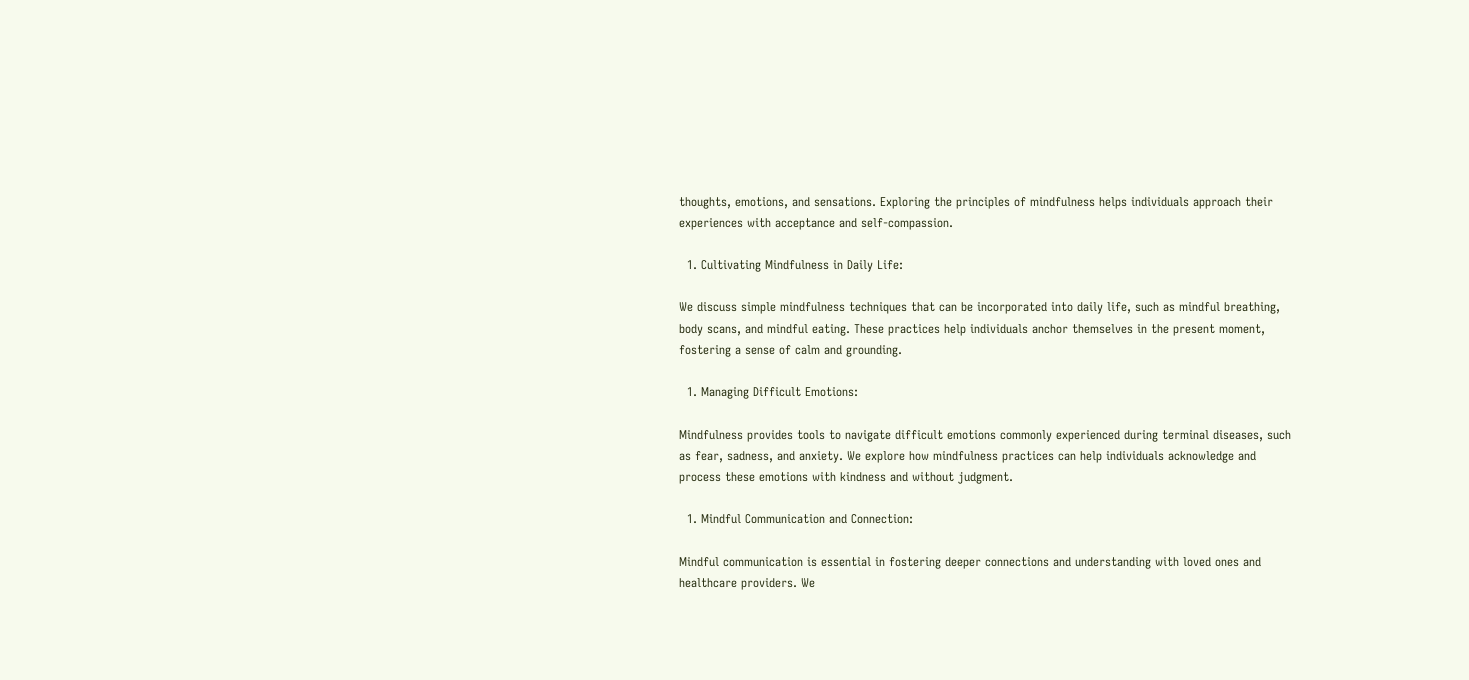thoughts, emotions, and sensations. Exploring the principles of mindfulness helps individuals approach their experiences with acceptance and self-compassion.

  1. Cultivating Mindfulness in Daily Life:

We discuss simple mindfulness techniques that can be incorporated into daily life, such as mindful breathing, body scans, and mindful eating. These practices help individuals anchor themselves in the present moment, fostering a sense of calm and grounding.

  1. Managing Difficult Emotions:

Mindfulness provides tools to navigate difficult emotions commonly experienced during terminal diseases, such as fear, sadness, and anxiety. We explore how mindfulness practices can help individuals acknowledge and process these emotions with kindness and without judgment.

  1. Mindful Communication and Connection:

Mindful communication is essential in fostering deeper connections and understanding with loved ones and healthcare providers. We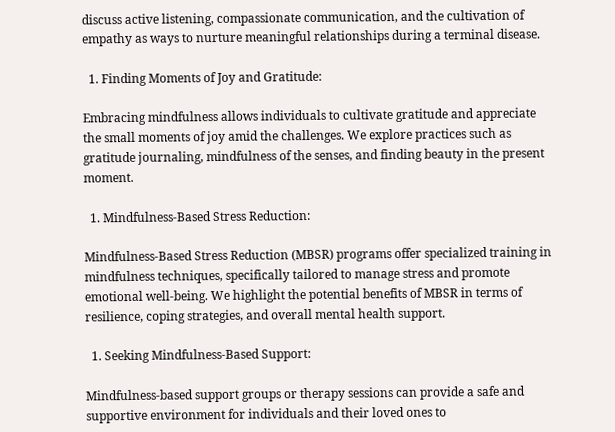discuss active listening, compassionate communication, and the cultivation of empathy as ways to nurture meaningful relationships during a terminal disease.

  1. Finding Moments of Joy and Gratitude:

Embracing mindfulness allows individuals to cultivate gratitude and appreciate the small moments of joy amid the challenges. We explore practices such as gratitude journaling, mindfulness of the senses, and finding beauty in the present moment.

  1. Mindfulness-Based Stress Reduction:

Mindfulness-Based Stress Reduction (MBSR) programs offer specialized training in mindfulness techniques, specifically tailored to manage stress and promote emotional well-being. We highlight the potential benefits of MBSR in terms of resilience, coping strategies, and overall mental health support.

  1. Seeking Mindfulness-Based Support:

Mindfulness-based support groups or therapy sessions can provide a safe and supportive environment for individuals and their loved ones to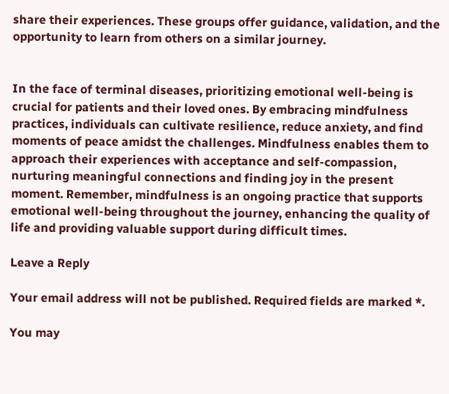share their experiences. These groups offer guidance, validation, and the opportunity to learn from others on a similar journey.


In the face of terminal diseases, prioritizing emotional well-being is crucial for patients and their loved ones. By embracing mindfulness practices, individuals can cultivate resilience, reduce anxiety, and find moments of peace amidst the challenges. Mindfulness enables them to approach their experiences with acceptance and self-compassion, nurturing meaningful connections and finding joy in the present moment. Remember, mindfulness is an ongoing practice that supports emotional well-being throughout the journey, enhancing the quality of life and providing valuable support during difficult times.

Leave a Reply

Your email address will not be published. Required fields are marked *.

You may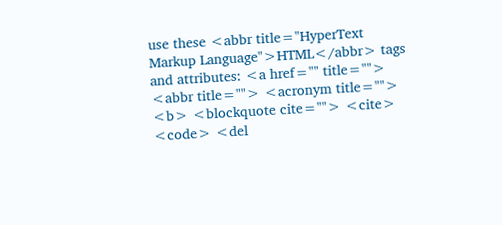use these <abbr title="HyperText Markup Language">HTML</abbr> tags and attributes: <a href="" title=""> <abbr title=""> <acronym title=""> <b> <blockquote cite=""> <cite> <code> <del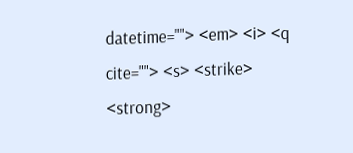datetime=""> <em> <i> <q cite=""> <s> <strike> <strong>